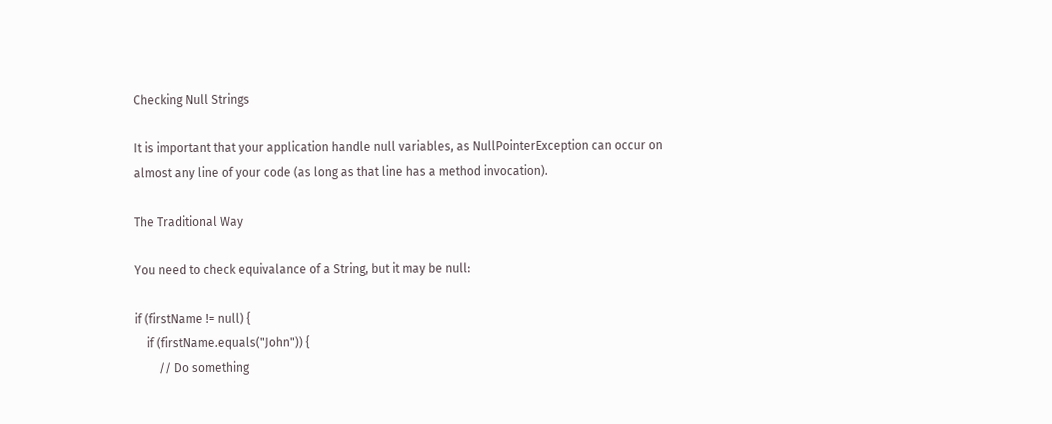Checking Null Strings

It is important that your application handle null variables, as NullPointerException can occur on almost any line of your code (as long as that line has a method invocation).

The Traditional Way

You need to check equivalance of a String, but it may be null:

if (firstName != null) {
    if (firstName.equals("John")) {
        // Do something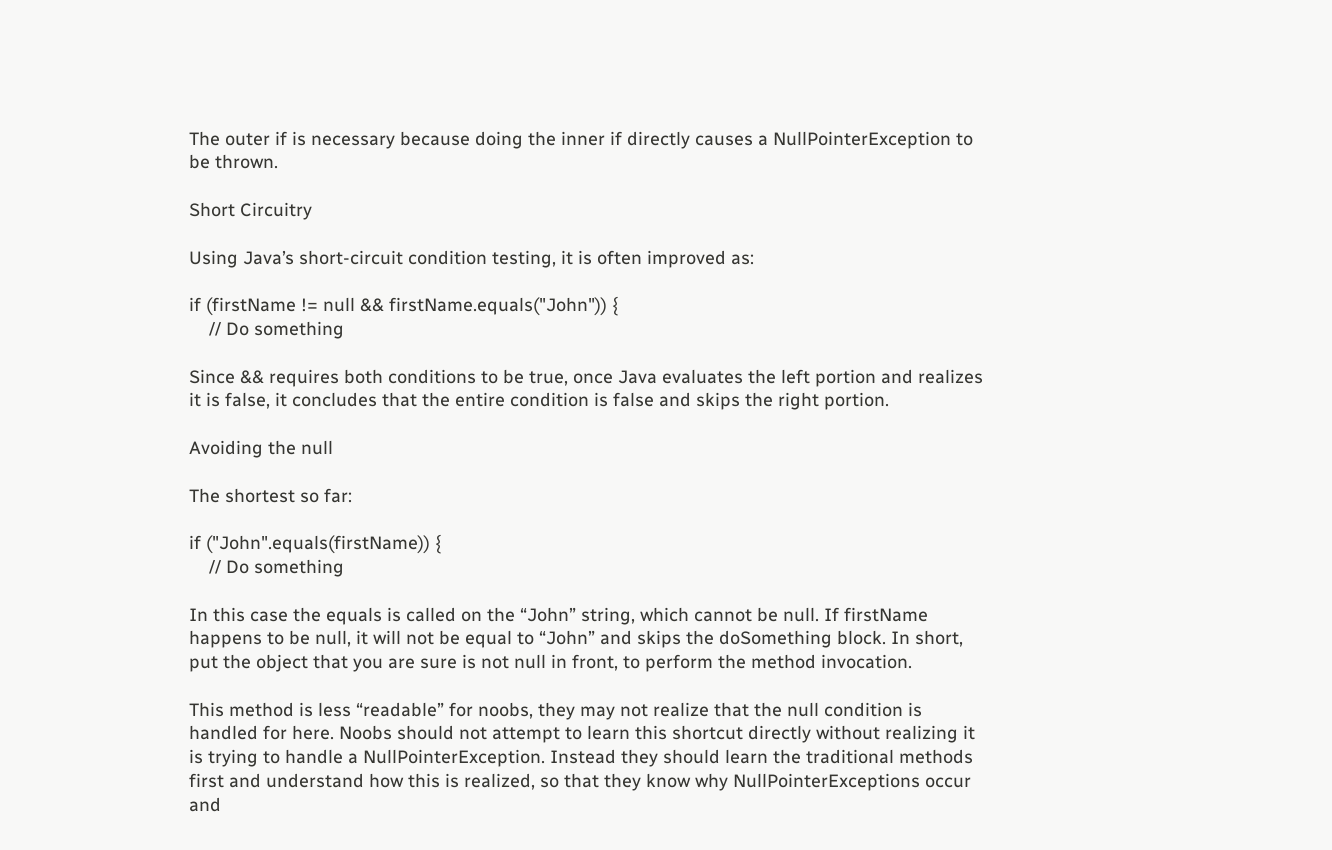The outer if is necessary because doing the inner if directly causes a NullPointerException to be thrown.

Short Circuitry

Using Java’s short-circuit condition testing, it is often improved as:

if (firstName != null && firstName.equals("John")) {
    // Do something

Since && requires both conditions to be true, once Java evaluates the left portion and realizes it is false, it concludes that the entire condition is false and skips the right portion.

Avoiding the null

The shortest so far:

if ("John".equals(firstName)) {
    // Do something

In this case the equals is called on the “John” string, which cannot be null. If firstName happens to be null, it will not be equal to “John” and skips the doSomething block. In short, put the object that you are sure is not null in front, to perform the method invocation.

This method is less “readable” for noobs, they may not realize that the null condition is handled for here. Noobs should not attempt to learn this shortcut directly without realizing it is trying to handle a NullPointerException. Instead they should learn the traditional methods first and understand how this is realized, so that they know why NullPointerExceptions occur and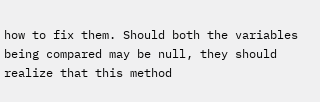how to fix them. Should both the variables being compared may be null, they should realize that this method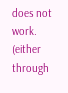does not work. (either through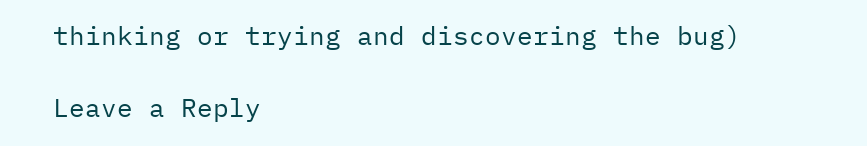thinking or trying and discovering the bug)

Leave a Reply